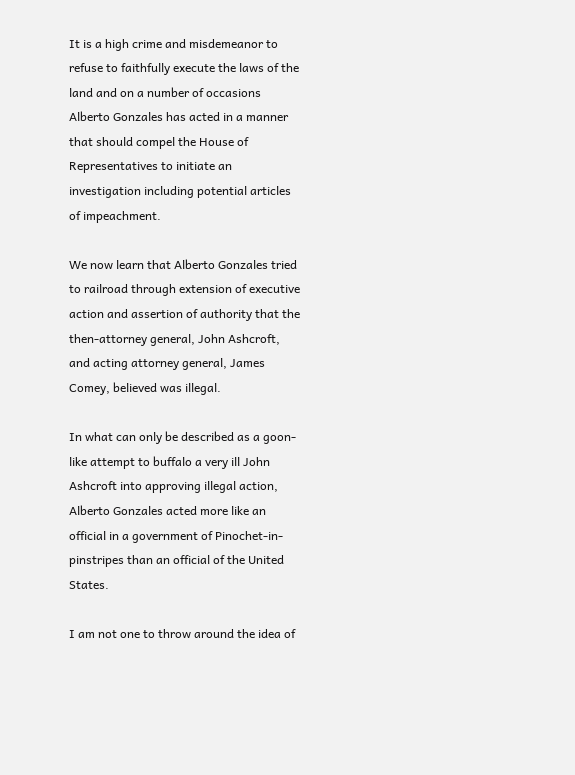It is a high crime and misdemeanor to refuse to faithfully execute the laws of the land and on a number of occasions Alberto Gonzales has acted in a manner that should compel the House of Representatives to initiate an investigation including potential articles of impeachment.

We now learn that Alberto Gonzales tried to railroad through extension of executive action and assertion of authority that the then-attorney general, John Ashcroft, and acting attorney general, James Comey, believed was illegal.

In what can only be described as a goon-like attempt to buffalo a very ill John Ashcroft into approving illegal action, Alberto Gonzales acted more like an official in a government of Pinochet-in-pinstripes than an official of the United States.

I am not one to throw around the idea of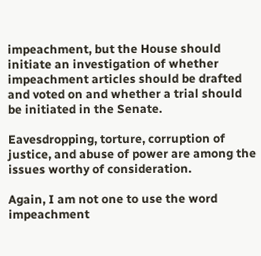impeachment, but the House should initiate an investigation of whether impeachment articles should be drafted and voted on and whether a trial should be initiated in the Senate.

Eavesdropping, torture, corruption of justice, and abuse of power are among the issues worthy of consideration.

Again, I am not one to use the word impeachment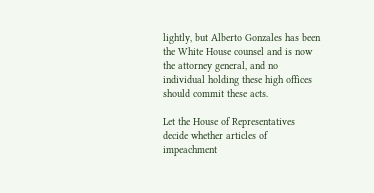lightly, but Alberto Gonzales has been the White House counsel and is now the attorney general, and no individual holding these high offices should commit these acts.

Let the House of Representatives decide whether articles of impeachment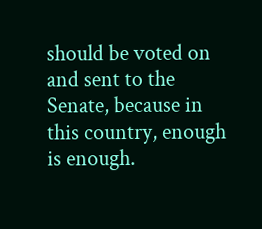should be voted on and sent to the Senate, because in this country, enough is enough.